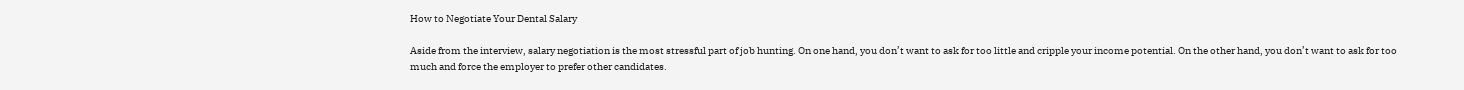How to Negotiate Your Dental Salary

Aside from the interview, salary negotiation is the most stressful part of job hunting. On one hand, you don’t want to ask for too little and cripple your income potential. On the other hand, you don’t want to ask for too much and force the employer to prefer other candidates.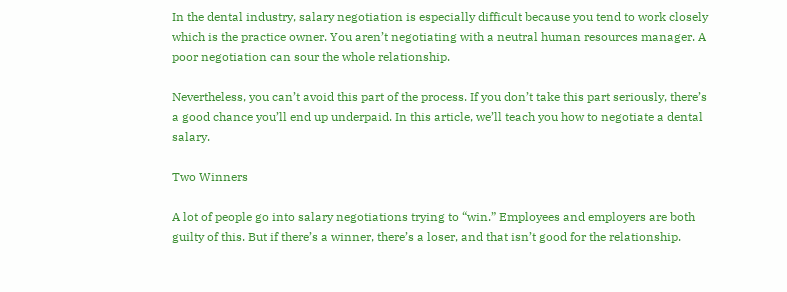In the dental industry, salary negotiation is especially difficult because you tend to work closely which is the practice owner. You aren’t negotiating with a neutral human resources manager. A poor negotiation can sour the whole relationship.

Nevertheless, you can’t avoid this part of the process. If you don’t take this part seriously, there’s a good chance you’ll end up underpaid. In this article, we’ll teach you how to negotiate a dental salary.

Two Winners

A lot of people go into salary negotiations trying to “win.” Employees and employers are both guilty of this. But if there’s a winner, there’s a loser, and that isn’t good for the relationship.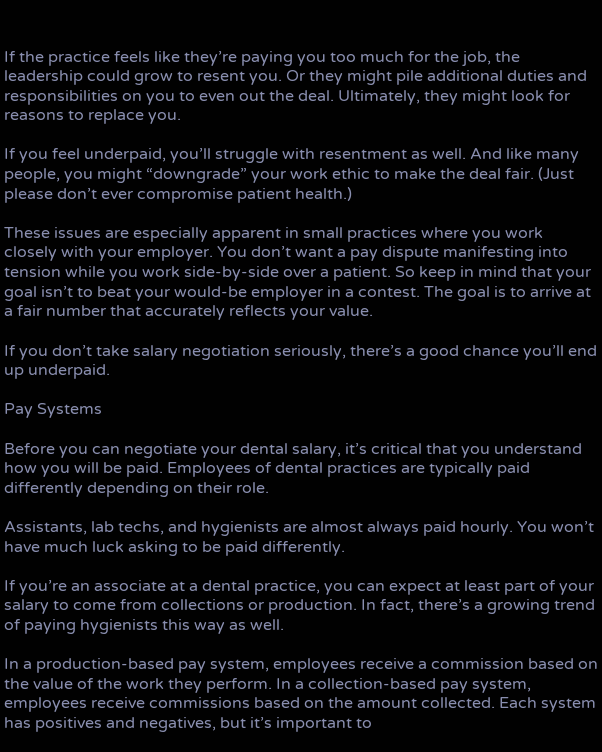If the practice feels like they’re paying you too much for the job, the leadership could grow to resent you. Or they might pile additional duties and responsibilities on you to even out the deal. Ultimately, they might look for reasons to replace you.

If you feel underpaid, you’ll struggle with resentment as well. And like many people, you might “downgrade” your work ethic to make the deal fair. (Just please don’t ever compromise patient health.)

These issues are especially apparent in small practices where you work closely with your employer. You don’t want a pay dispute manifesting into tension while you work side-by-side over a patient. So keep in mind that your goal isn’t to beat your would-be employer in a contest. The goal is to arrive at a fair number that accurately reflects your value.

If you don’t take salary negotiation seriously, there’s a good chance you’ll end up underpaid.

Pay Systems

Before you can negotiate your dental salary, it’s critical that you understand how you will be paid. Employees of dental practices are typically paid differently depending on their role.

Assistants, lab techs, and hygienists are almost always paid hourly. You won’t have much luck asking to be paid differently.

If you’re an associate at a dental practice, you can expect at least part of your salary to come from collections or production. In fact, there’s a growing trend of paying hygienists this way as well.

In a production-based pay system, employees receive a commission based on the value of the work they perform. In a collection-based pay system, employees receive commissions based on the amount collected. Each system has positives and negatives, but it’s important to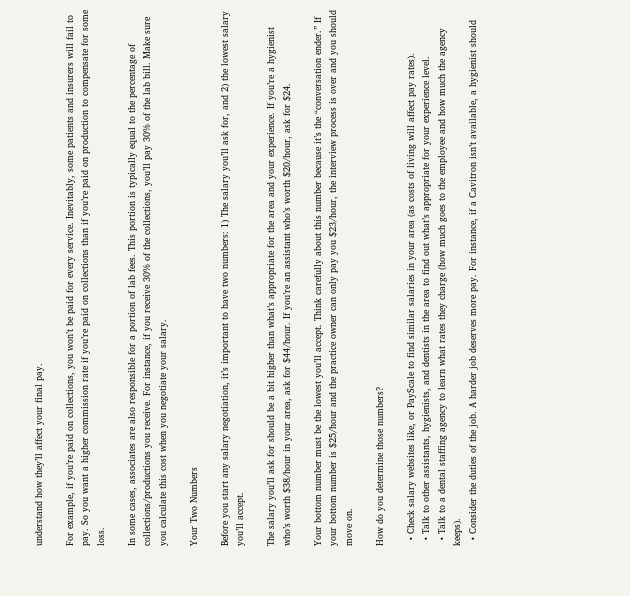understand how they’ll affect your final pay.

For example, if you’re paid on collections, you won’t be paid for every service. Inevitably, some patients and insurers will fail to pay. So you want a higher commission rate if you’re paid on collections than if you’re paid on production to compensate for some loss.

In some cases, associates are also responsible for a portion of lab fees. This portion is typically equal to the percentage of collections/productions you receive. For instance, if you receive 30% of the collections, you’ll pay 30% of the lab bill. Make sure you calculate this cost when you negotiate your salary.

Your Two Numbers

Before you start any salary negotiation, it’s important to have two numbers: 1) The salary you’ll ask for, and 2) the lowest salary you’ll accept.

The salary you’ll ask for should be a bit higher than what’s appropriate for the area and your experience. If you’re a hygienist who’s worth $38/hour in your area, ask for $44/hour. If you’re an assistant who’s worth $20/hour, ask for $24.

Your bottom number must be the lowest you’ll accept. Think carefully about this number because it’s the “conversation ender.” If your bottom number is $25/hour and the practice owner can only pay you $23/hour, the interview process is over and you should move on.

How do you determine those numbers?

  • Check salary websites like, or PayScale to find similar salaries in your area (as costs of living will affect pay rates).
  • Talk to other assistants, hygienists, and dentists in the area to find out what’s appropriate for your experience level.
  • Talk to a dental staffing agency to learn what rates they charge (how much goes to the employee and how much the agency keeps).
  • Consider the duties of the job. A harder job deserves more pay. For instance, if a Cavitron isn’t available, a hygienist should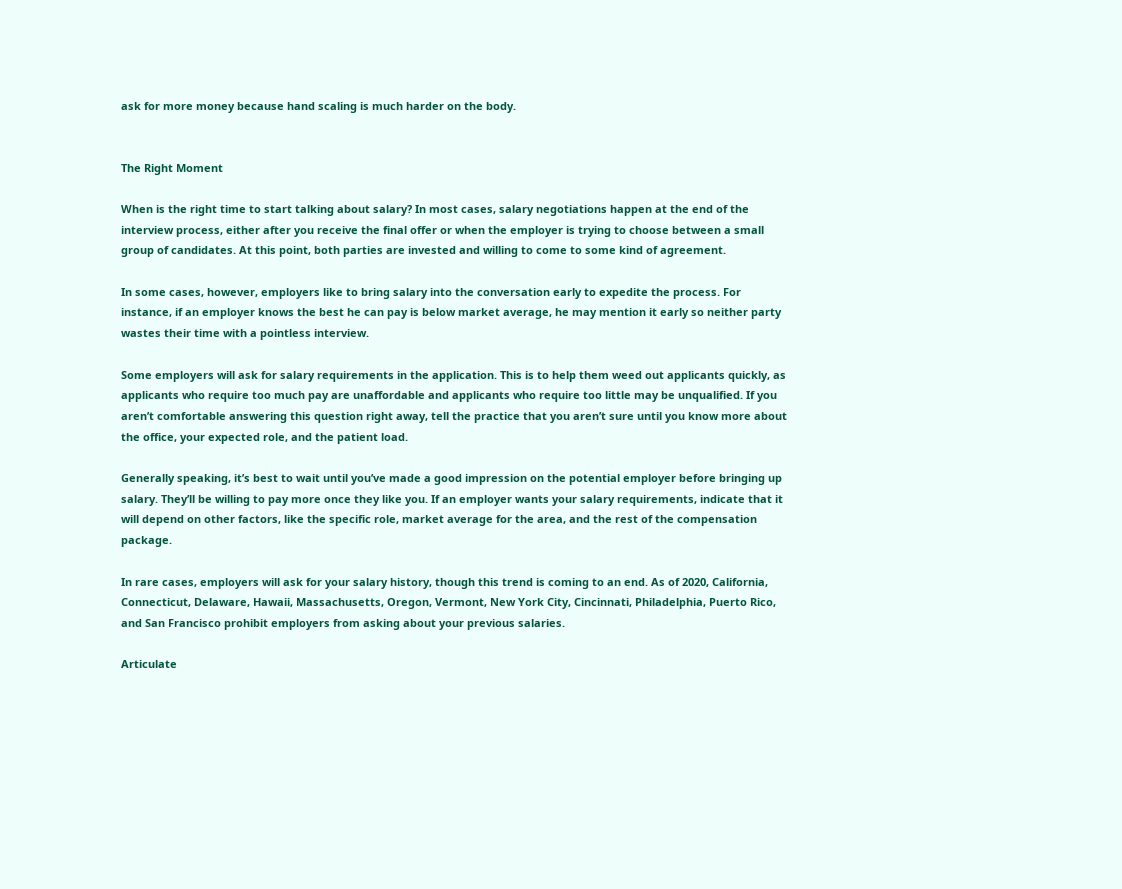ask for more money because hand scaling is much harder on the body.


The Right Moment

When is the right time to start talking about salary? In most cases, salary negotiations happen at the end of the interview process, either after you receive the final offer or when the employer is trying to choose between a small group of candidates. At this point, both parties are invested and willing to come to some kind of agreement.

In some cases, however, employers like to bring salary into the conversation early to expedite the process. For instance, if an employer knows the best he can pay is below market average, he may mention it early so neither party wastes their time with a pointless interview.

Some employers will ask for salary requirements in the application. This is to help them weed out applicants quickly, as applicants who require too much pay are unaffordable and applicants who require too little may be unqualified. If you aren’t comfortable answering this question right away, tell the practice that you aren’t sure until you know more about the office, your expected role, and the patient load.

Generally speaking, it’s best to wait until you’ve made a good impression on the potential employer before bringing up salary. They’ll be willing to pay more once they like you. If an employer wants your salary requirements, indicate that it will depend on other factors, like the specific role, market average for the area, and the rest of the compensation package.

In rare cases, employers will ask for your salary history, though this trend is coming to an end. As of 2020, California, Connecticut, Delaware, Hawaii, Massachusetts, Oregon, Vermont, New York City, Cincinnati, Philadelphia, Puerto Rico, and San Francisco prohibit employers from asking about your previous salaries.

Articulate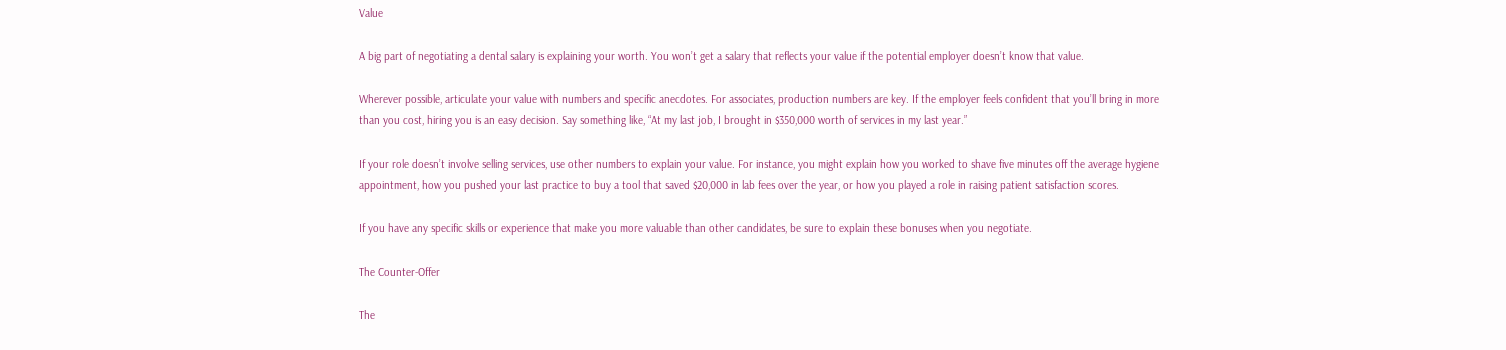Value

A big part of negotiating a dental salary is explaining your worth. You won’t get a salary that reflects your value if the potential employer doesn’t know that value.

Wherever possible, articulate your value with numbers and specific anecdotes. For associates, production numbers are key. If the employer feels confident that you’ll bring in more than you cost, hiring you is an easy decision. Say something like, “At my last job, I brought in $350,000 worth of services in my last year.”

If your role doesn’t involve selling services, use other numbers to explain your value. For instance, you might explain how you worked to shave five minutes off the average hygiene appointment, how you pushed your last practice to buy a tool that saved $20,000 in lab fees over the year, or how you played a role in raising patient satisfaction scores.

If you have any specific skills or experience that make you more valuable than other candidates, be sure to explain these bonuses when you negotiate.

The Counter-Offer

The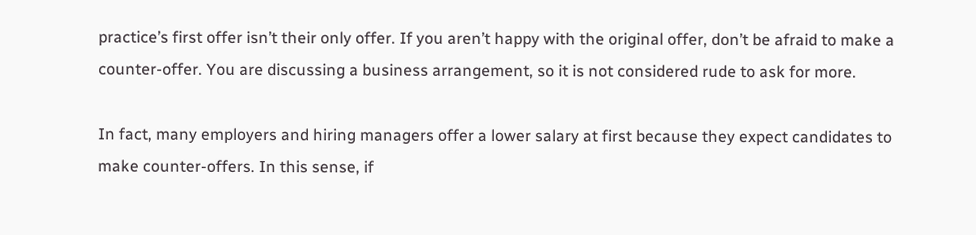practice’s first offer isn’t their only offer. If you aren’t happy with the original offer, don’t be afraid to make a counter-offer. You are discussing a business arrangement, so it is not considered rude to ask for more.

In fact, many employers and hiring managers offer a lower salary at first because they expect candidates to make counter-offers. In this sense, if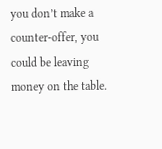you don’t make a counter-offer, you could be leaving money on the table.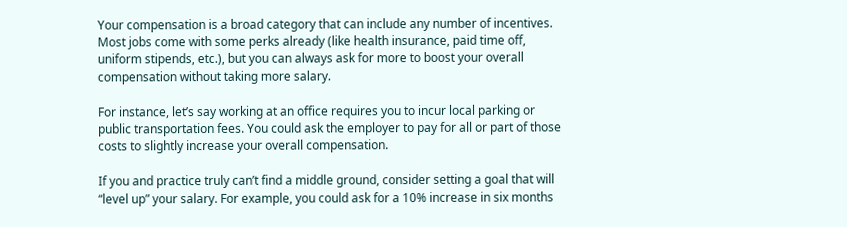Your compensation is a broad category that can include any number of incentives. Most jobs come with some perks already (like health insurance, paid time off, uniform stipends, etc.), but you can always ask for more to boost your overall compensation without taking more salary.

For instance, let’s say working at an office requires you to incur local parking or public transportation fees. You could ask the employer to pay for all or part of those costs to slightly increase your overall compensation.

If you and practice truly can’t find a middle ground, consider setting a goal that will “level up” your salary. For example, you could ask for a 10% increase in six months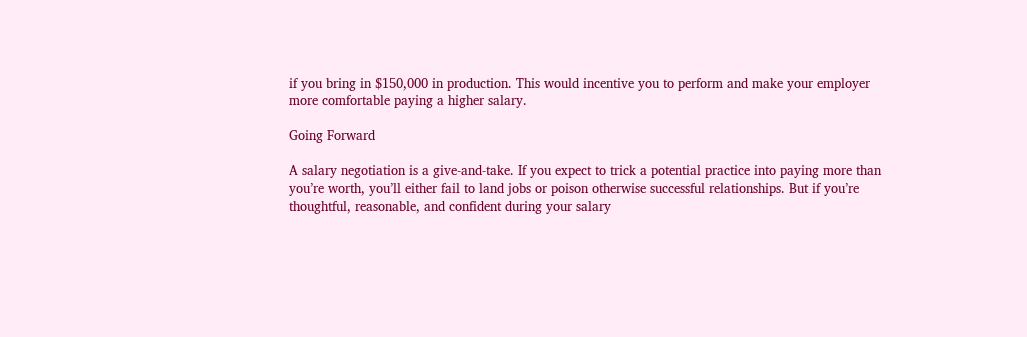if you bring in $150,000 in production. This would incentive you to perform and make your employer more comfortable paying a higher salary.

Going Forward

A salary negotiation is a give-and-take. If you expect to trick a potential practice into paying more than you’re worth, you’ll either fail to land jobs or poison otherwise successful relationships. But if you’re thoughtful, reasonable, and confident during your salary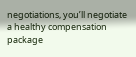negotiations, you’ll negotiate a healthy compensation package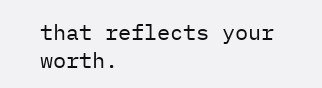that reflects your worth.